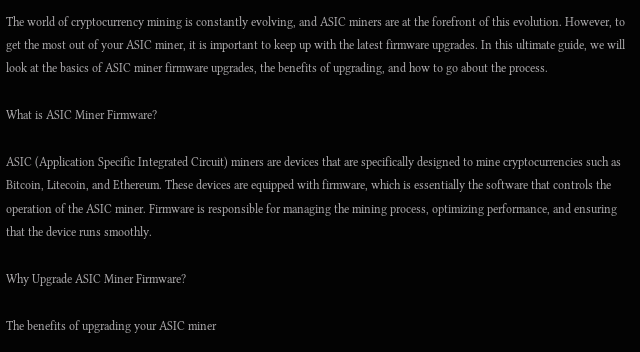The world of cryptocurrency mining is constantly evolving, and ASIC miners are at the forefront of this evolution. However, to get the most out of your ASIC miner, it is important to keep up with the latest firmware upgrades. In this ultimate guide, we will look at the basics of ASIC miner firmware upgrades, the benefits of upgrading, and how to go about the process.

What is ASIC Miner Firmware?

ASIC (Application Specific Integrated Circuit) miners are devices that are specifically designed to mine cryptocurrencies such as Bitcoin, Litecoin, and Ethereum. These devices are equipped with firmware, which is essentially the software that controls the operation of the ASIC miner. Firmware is responsible for managing the mining process, optimizing performance, and ensuring that the device runs smoothly.

Why Upgrade ASIC Miner Firmware?

The benefits of upgrading your ASIC miner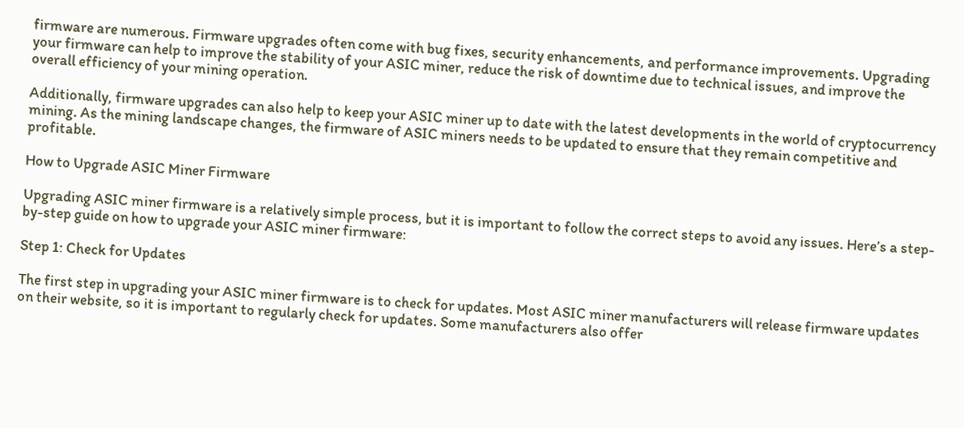firmware are numerous. Firmware upgrades often come with bug fixes, security enhancements, and performance improvements. Upgrading your firmware can help to improve the stability of your ASIC miner, reduce the risk of downtime due to technical issues, and improve the overall efficiency of your mining operation.

Additionally, firmware upgrades can also help to keep your ASIC miner up to date with the latest developments in the world of cryptocurrency mining. As the mining landscape changes, the firmware of ASIC miners needs to be updated to ensure that they remain competitive and profitable.

How to Upgrade ASIC Miner Firmware

Upgrading ASIC miner firmware is a relatively simple process, but it is important to follow the correct steps to avoid any issues. Here’s a step-by-step guide on how to upgrade your ASIC miner firmware:

Step 1: Check for Updates

The first step in upgrading your ASIC miner firmware is to check for updates. Most ASIC miner manufacturers will release firmware updates on their website, so it is important to regularly check for updates. Some manufacturers also offer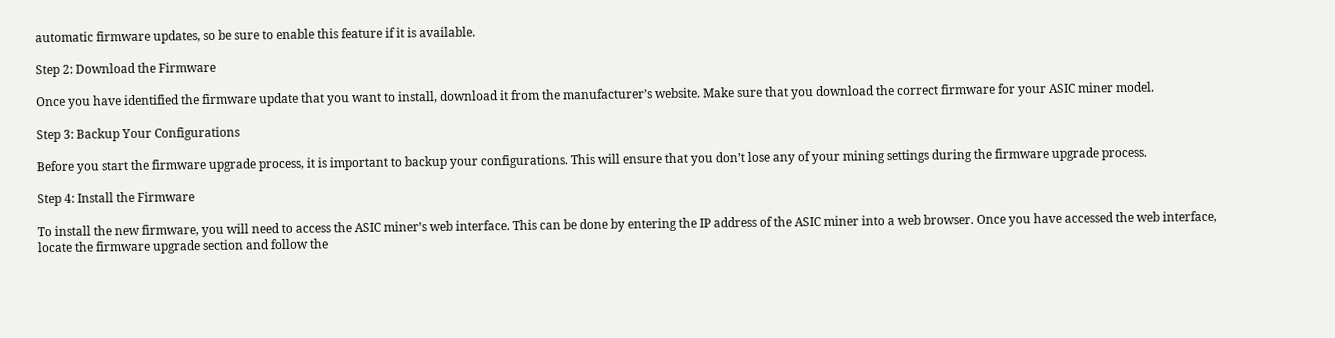automatic firmware updates, so be sure to enable this feature if it is available.

Step 2: Download the Firmware

Once you have identified the firmware update that you want to install, download it from the manufacturer’s website. Make sure that you download the correct firmware for your ASIC miner model.

Step 3: Backup Your Configurations

Before you start the firmware upgrade process, it is important to backup your configurations. This will ensure that you don’t lose any of your mining settings during the firmware upgrade process.

Step 4: Install the Firmware

To install the new firmware, you will need to access the ASIC miner’s web interface. This can be done by entering the IP address of the ASIC miner into a web browser. Once you have accessed the web interface, locate the firmware upgrade section and follow the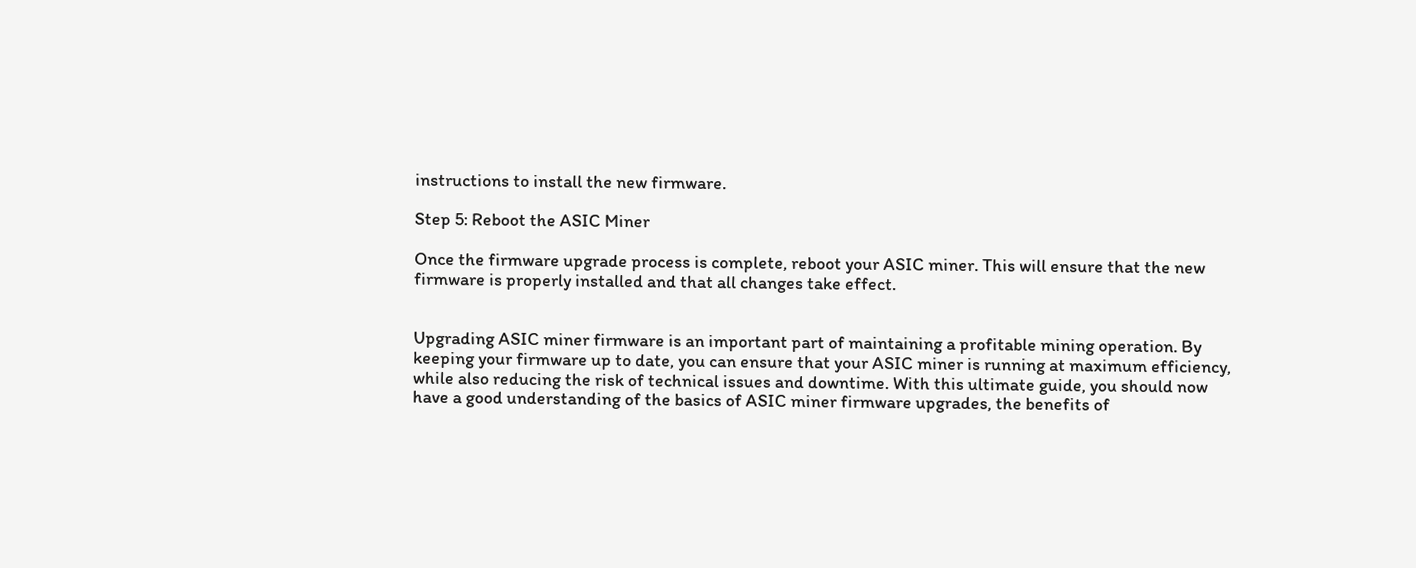instructions to install the new firmware.

Step 5: Reboot the ASIC Miner

Once the firmware upgrade process is complete, reboot your ASIC miner. This will ensure that the new firmware is properly installed and that all changes take effect.


Upgrading ASIC miner firmware is an important part of maintaining a profitable mining operation. By keeping your firmware up to date, you can ensure that your ASIC miner is running at maximum efficiency, while also reducing the risk of technical issues and downtime. With this ultimate guide, you should now have a good understanding of the basics of ASIC miner firmware upgrades, the benefits of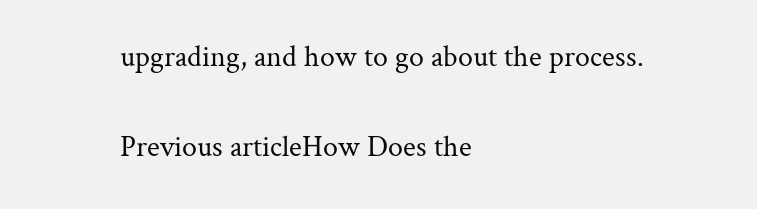upgrading, and how to go about the process.

Previous articleHow Does the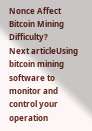Nonce Affect Bitcoin Mining Difficulty?
Next articleUsing bitcoin mining software to monitor and control your operation